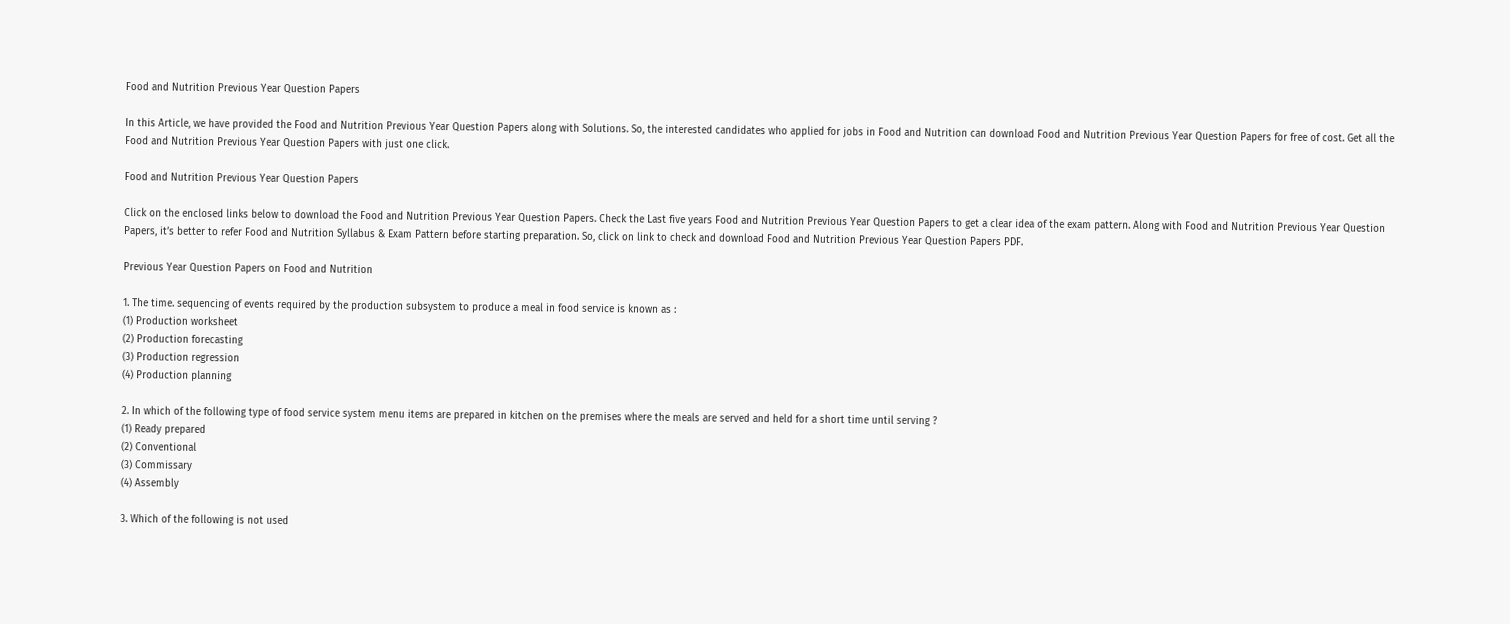Food and Nutrition Previous Year Question Papers

In this Article, we have provided the Food and Nutrition Previous Year Question Papers along with Solutions. So, the interested candidates who applied for jobs in Food and Nutrition can download Food and Nutrition Previous Year Question Papers for free of cost. Get all the Food and Nutrition Previous Year Question Papers with just one click.

Food and Nutrition Previous Year Question Papers

Click on the enclosed links below to download the Food and Nutrition Previous Year Question Papers. Check the Last five years Food and Nutrition Previous Year Question Papers to get a clear idea of the exam pattern. Along with Food and Nutrition Previous Year Question Papers, it’s better to refer Food and Nutrition Syllabus & Exam Pattern before starting preparation. So, click on link to check and download Food and Nutrition Previous Year Question Papers PDF.

Previous Year Question Papers on Food and Nutrition

1. The time. sequencing of events required by the production subsystem to produce a meal in food service is known as :
(1) Production worksheet
(2) Production forecasting
(3) Production regression
(4) Production planning

2. In which of the following type of food service system menu items are prepared in kitchen on the premises where the meals are served and held for a short time until serving ?
(1) Ready prepared
(2) Conventional
(3) Commissary
(4) Assembly

3. Which of the following is not used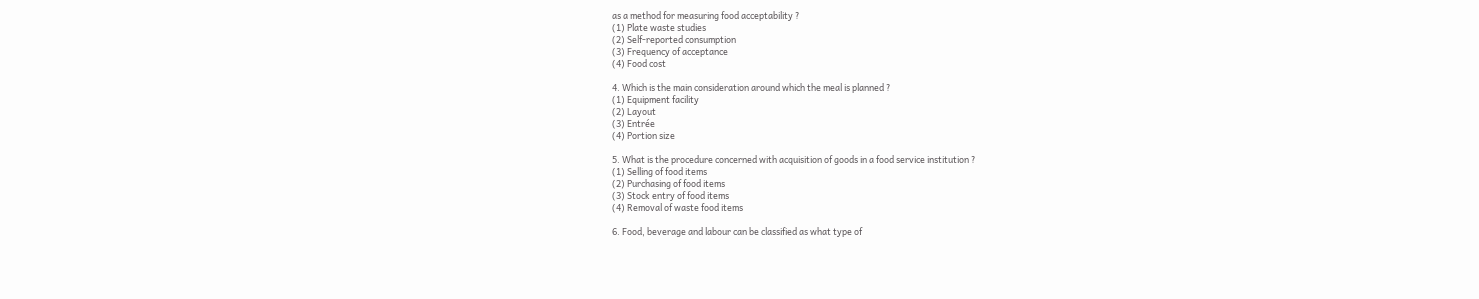as a method for measuring food acceptability ?
(1) Plate waste studies
(2) Self-reported consumption
(3) Frequency of acceptance
(4) Food cost

4. Which is the main consideration around which the meal is planned ?
(1) Equipment facility
(2) Layout
(3) Entrée
(4) Portion size

5. What is the procedure concerned with acquisition of goods in a food service institution ?
(1) Selling of food items
(2) Purchasing of food items
(3) Stock entry of food items
(4) Removal of waste food items

6. Food, beverage and labour can be classified as what type of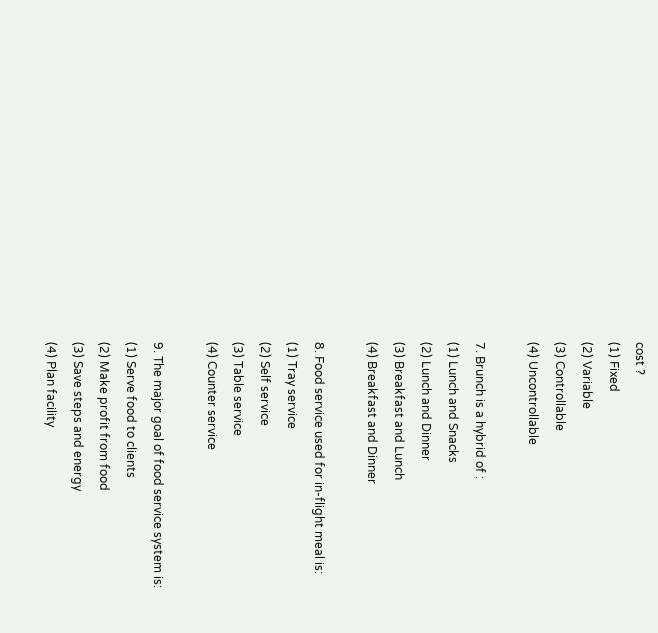cost ?
(1) Fixed
(2) Variable
(3) Controllable
(4) Uncontrollable

7. Brunch is a hybrid of :
(1) Lunch and Snacks
(2) Lunch and Dinner
(3) Breakfast and Lunch
(4) Breakfast and Dinner

8. Food service used for in-flight meal is:
(1) Tray service
(2) Self service
(3) Table service
(4) Counter service

9. The major goal of food service system is:
(1) Serve food to clients
(2) Make profit from food
(3) Save steps and energy
(4) Plan facility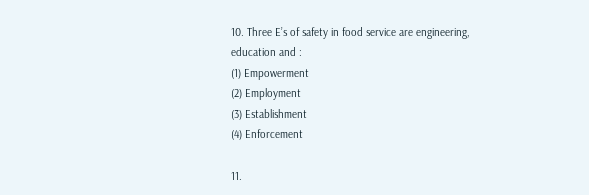10. Three E’s of safety in food service are engineering, education and :
(1) Empowerment
(2) Employment
(3) Establishment
(4) Enforcement

11.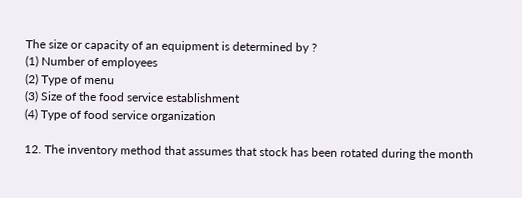The size or capacity of an equipment is determined by ?
(1) Number of employees
(2) Type of menu
(3) Size of the food service establishment
(4) Type of food service organization

12. The inventory method that assumes that stock has been rotated during the month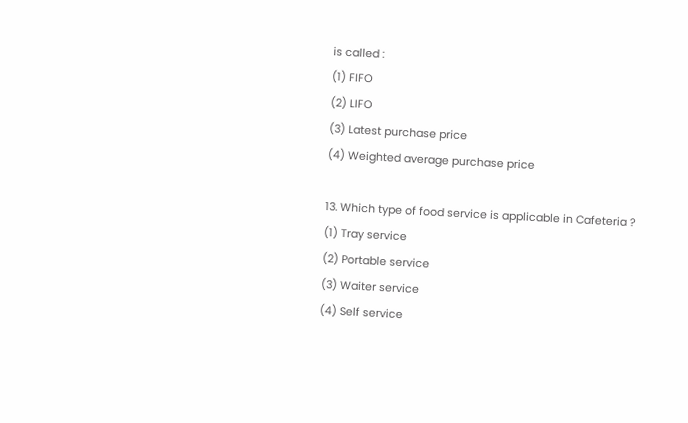is called :
(1) FIFO
(2) LIFO
(3) Latest purchase price
(4) Weighted average purchase price

13. Which type of food service is applicable in Cafeteria ?
(1) Tray service
(2) Portable service
(3) Waiter service
(4) Self service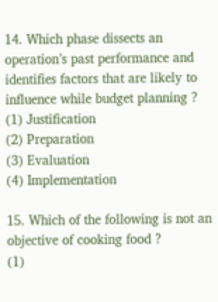14. Which phase dissects an operation’s past performance and identifies factors that are likely to influence while budget planning ?
(1) Justification
(2) Preparation
(3) Evaluation
(4) Implementation

15. Which of the following is not an objective of cooking food ?
(1)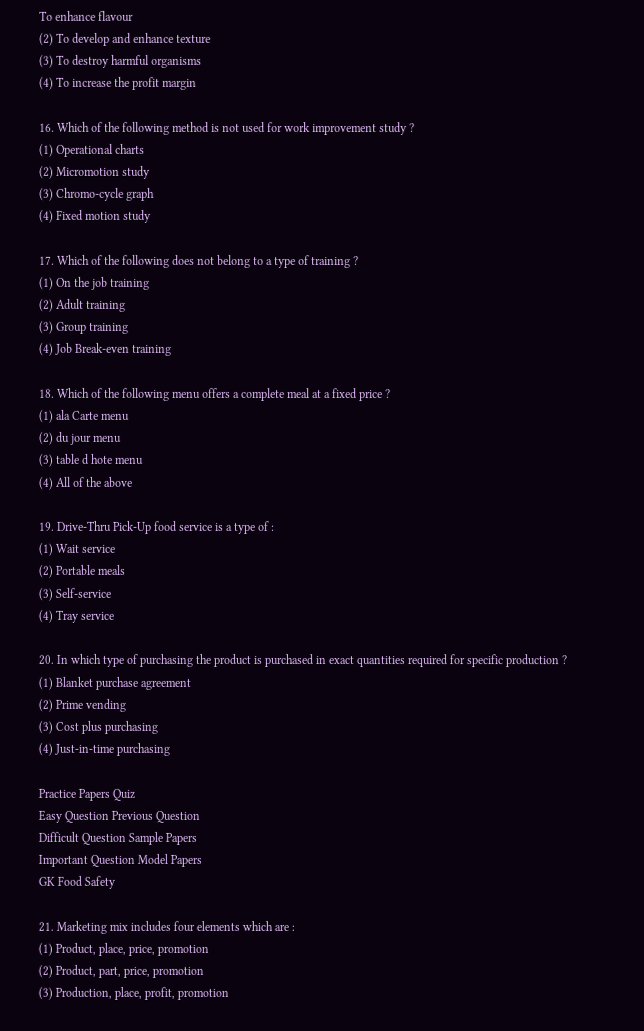To enhance flavour
(2) To develop and enhance texture
(3) To destroy harmful organisms
(4) To increase the profit margin

16. Which of the following method is not used for work improvement study ?
(1) Operational charts
(2) Micromotion study
(3) Chromo-cycle graph
(4) Fixed motion study

17. Which of the following does not belong to a type of training ?
(1) On the job training
(2) Adult training
(3) Group training
(4) Job Break-even training

18. Which of the following menu offers a complete meal at a fixed price ?
(1) ala Carte menu
(2) du jour menu
(3) table d hote menu
(4) All of the above

19. Drive-Thru Pick-Up food service is a type of :
(1) Wait service
(2) Portable meals
(3) Self-service
(4) Tray service

20. In which type of purchasing the product is purchased in exact quantities required for specific production ?
(1) Blanket purchase agreement
(2) Prime vending
(3) Cost plus purchasing
(4) Just-in-time purchasing

Practice Papers Quiz
Easy Question Previous Question
Difficult Question Sample Papers
Important Question Model Papers
GK Food Safety

21. Marketing mix includes four elements which are :
(1) Product, place, price, promotion
(2) Product, part, price, promotion
(3) Production, place, profit, promotion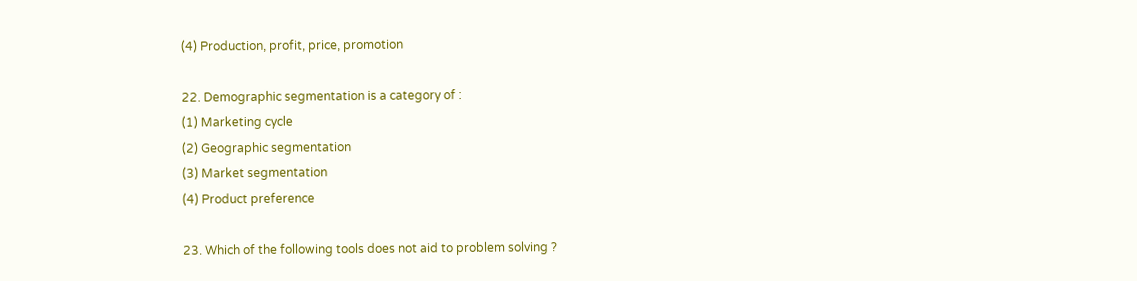(4) Production, profit, price, promotion

22. Demographic segmentation is a category of :
(1) Marketing cycle
(2) Geographic segmentation
(3) Market segmentation
(4) Product preference

23. Which of the following tools does not aid to problem solving ?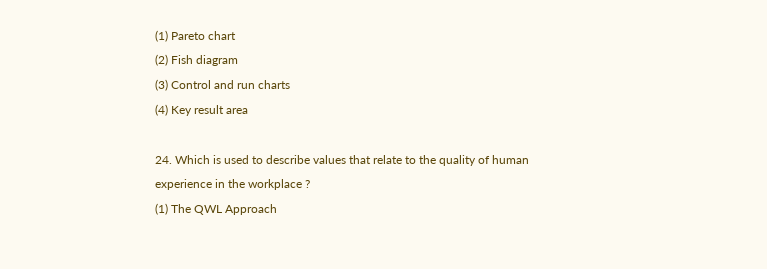(1) Pareto chart
(2) Fish diagram
(3) Control and run charts
(4) Key result area

24. Which is used to describe values that relate to the quality of human experience in the workplace ?
(1) The QWL Approach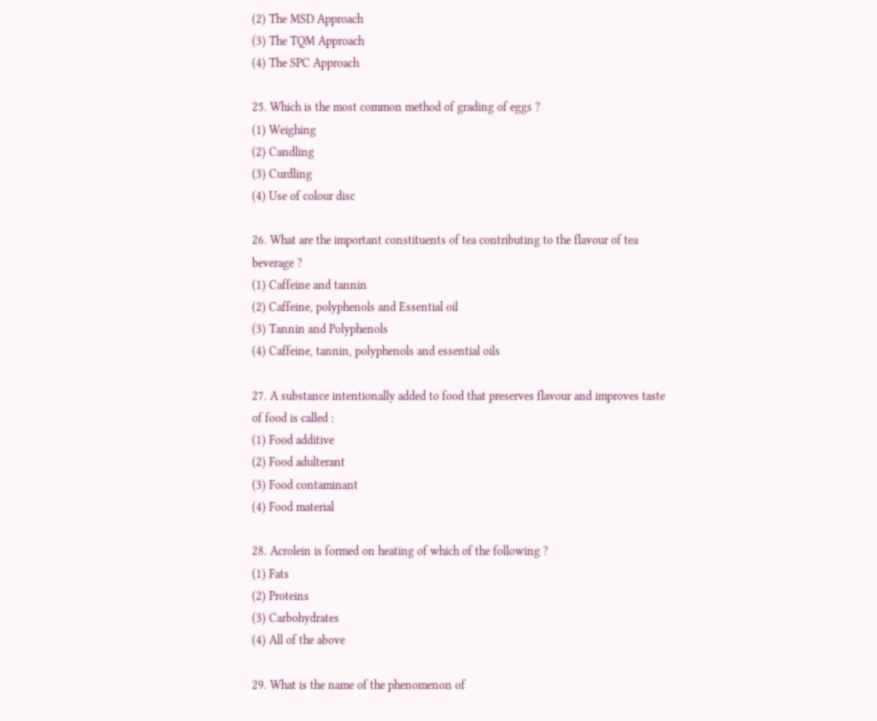(2) The MSD Approach
(3) The TQM Approach
(4) The SPC Approach

25. Which is the most common method of grading of eggs ?
(1) Weighing
(2) Candling
(3) Curdling
(4) Use of colour disc

26. What are the important constituents of tea contributing to the flavour of tea beverage ?
(1) Caffeine and tannin
(2) Caffeine, polyphenols and Essential oil
(3) Tannin and Polyphenols
(4) Caffeine, tannin, polyphenols and essential oils

27. A substance intentionally added to food that preserves flavour and improves taste of food is called :
(1) Food additive
(2) Food adulterant
(3) Food contaminant
(4) Food material

28. Acrolein is formed on heating of which of the following ?
(1) Fats
(2) Proteins
(3) Carbohydrates
(4) All of the above

29. What is the name of the phenomenon of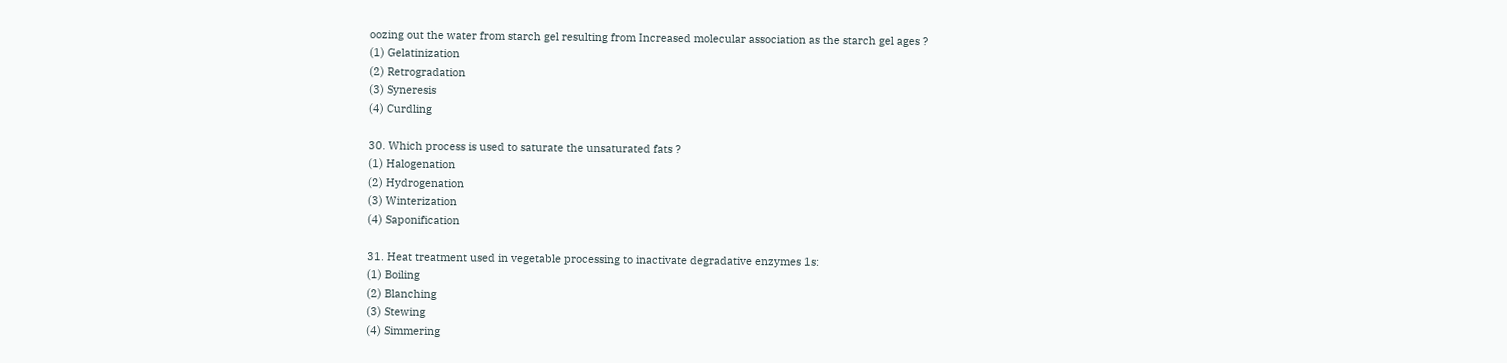oozing out the water from starch gel resulting from Increased molecular association as the starch gel ages ?
(1) Gelatinization
(2) Retrogradation
(3) Syneresis
(4) Curdling

30. Which process is used to saturate the unsaturated fats ?
(1) Halogenation
(2) Hydrogenation
(3) Winterization
(4) Saponification

31. Heat treatment used in vegetable processing to inactivate degradative enzymes 1s:
(1) Boiling
(2) Blanching
(3) Stewing
(4) Simmering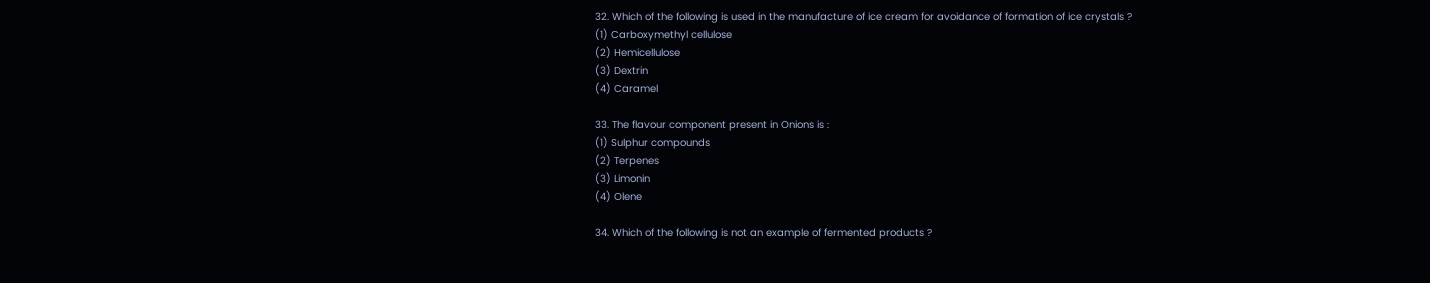32. Which of the following is used in the manufacture of ice cream for avoidance of formation of ice crystals ?
(1) Carboxymethyl cellulose
(2) Hemicellulose
(3) Dextrin
(4) Caramel

33. The flavour component present in Onions is :
(1) Sulphur compounds
(2) Terpenes
(3) Limonin
(4) Olene

34. Which of the following is not an example of fermented products ?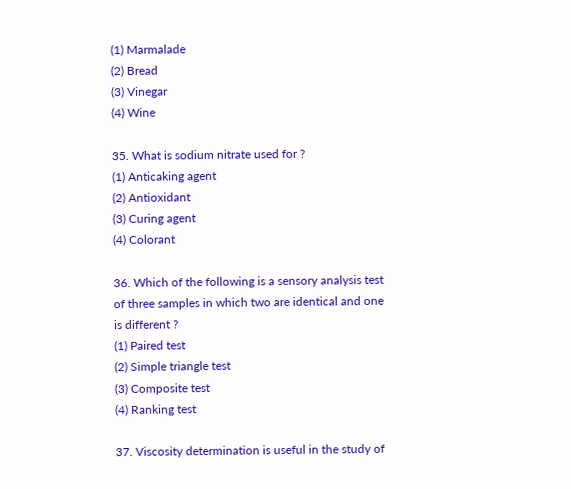(1) Marmalade
(2) Bread
(3) Vinegar
(4) Wine

35. What is sodium nitrate used for ?
(1) Anticaking agent
(2) Antioxidant
(3) Curing agent
(4) Colorant

36. Which of the following is a sensory analysis test of three samples in which two are identical and one is different ?
(1) Paired test
(2) Simple triangle test
(3) Composite test
(4) Ranking test

37. Viscosity determination is useful in the study of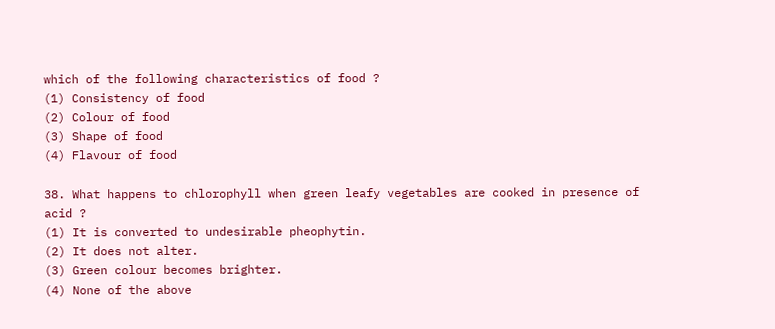which of the following characteristics of food ?
(1) Consistency of food
(2) Colour of food
(3) Shape of food
(4) Flavour of food

38. What happens to chlorophyll when green leafy vegetables are cooked in presence of acid ?
(1) It is converted to undesirable pheophytin.
(2) It does not alter.
(3) Green colour becomes brighter.
(4) None of the above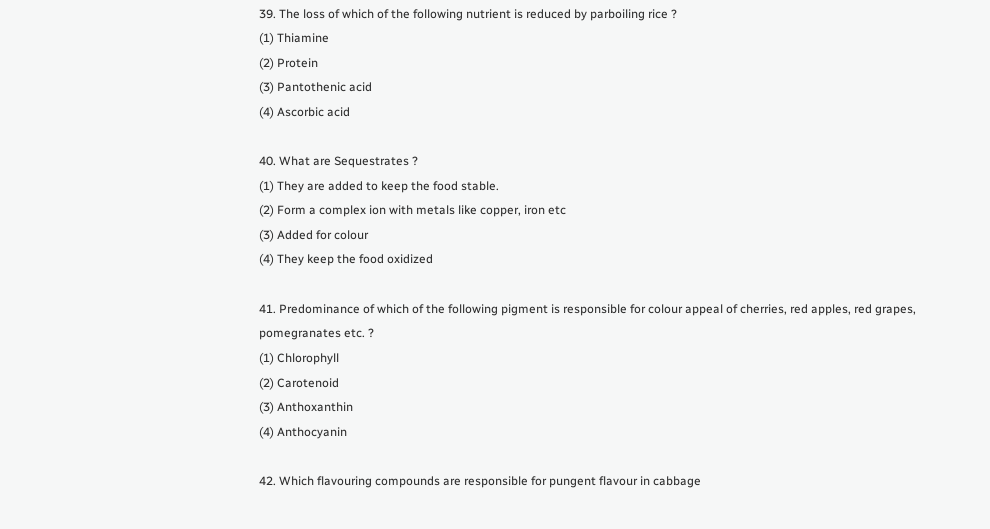39. The loss of which of the following nutrient is reduced by parboiling rice ?
(1) Thiamine
(2) Protein
(3) Pantothenic acid
(4) Ascorbic acid

40. What are Sequestrates ?
(1) They are added to keep the food stable.
(2) Form a complex ion with metals like copper, iron etc
(3) Added for colour
(4) They keep the food oxidized

41. Predominance of which of the following pigment is responsible for colour appeal of cherries, red apples, red grapes, pomegranates etc. ?
(1) Chlorophyll
(2) Carotenoid
(3) Anthoxanthin
(4) Anthocyanin

42. Which flavouring compounds are responsible for pungent flavour in cabbage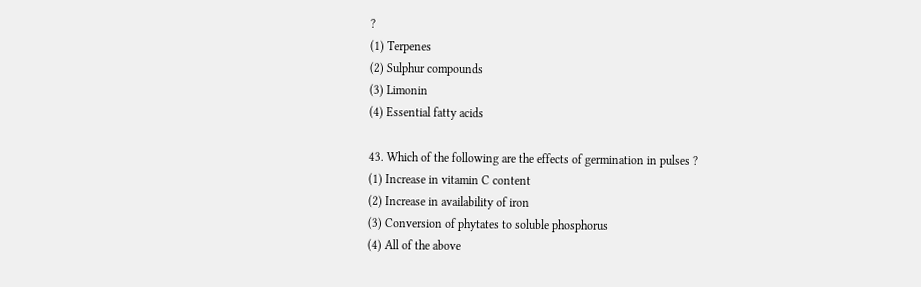?
(1) Terpenes
(2) Sulphur compounds
(3) Limonin
(4) Essential fatty acids

43. Which of the following are the effects of germination in pulses ?
(1) Increase in vitamin C content
(2) Increase in availability of iron
(3) Conversion of phytates to soluble phosphorus
(4) All of the above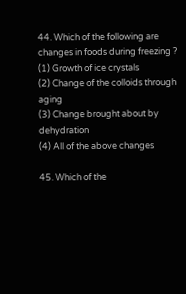44. Which of the following are changes in foods during freezing ?
(1) Growth of ice crystals
(2) Change of the colloids through aging
(3) Change brought about by dehydration
(4) All of the above changes

45. Which of the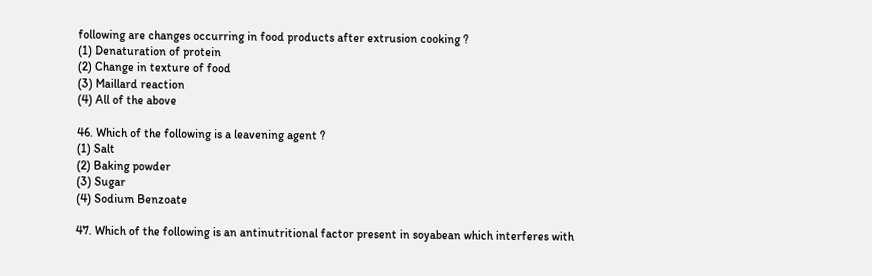following are changes occurring in food products after extrusion cooking ?
(1) Denaturation of protein
(2) Change in texture of food
(3) Maillard reaction
(4) All of the above

46. Which of the following is a leavening agent ?
(1) Salt
(2) Baking powder
(3) Sugar
(4) Sodium Benzoate

47. Which of the following is an antinutritional factor present in soyabean which interferes with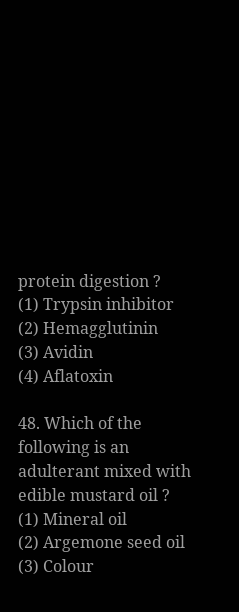protein digestion ?
(1) Trypsin inhibitor
(2) Hemagglutinin
(3) Avidin
(4) Aflatoxin

48. Which of the following is an adulterant mixed with edible mustard oil ?
(1) Mineral oil
(2) Argemone seed oil
(3) Colour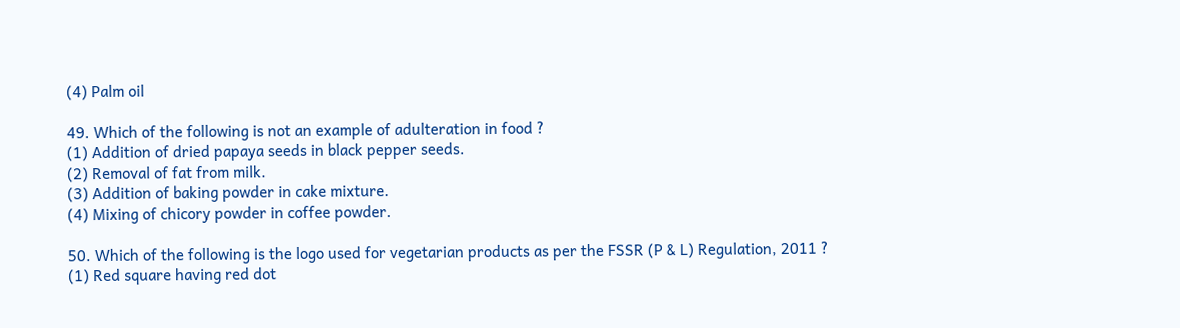(4) Palm oil

49. Which of the following is not an example of adulteration in food ?
(1) Addition of dried papaya seeds in black pepper seeds.
(2) Removal of fat from milk.
(3) Addition of baking powder in cake mixture.
(4) Mixing of chicory powder in coffee powder.

50. Which of the following is the logo used for vegetarian products as per the FSSR (P & L) Regulation, 2011 ?
(1) Red square having red dot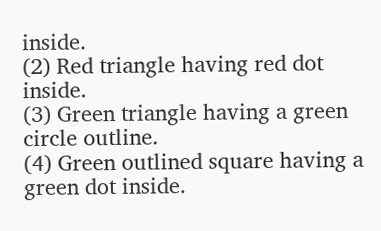inside.
(2) Red triangle having red dot inside.
(3) Green triangle having a green circle outline.
(4) Green outlined square having a green dot inside.